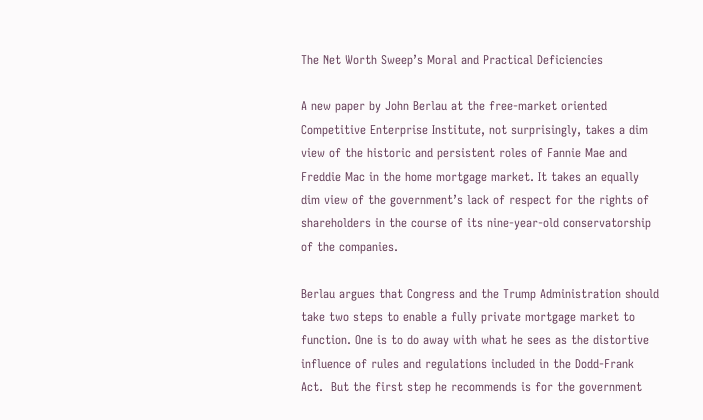The Net Worth Sweep’s Moral and Practical Deficiencies

A new paper by John Berlau at the free-market oriented Competitive Enterprise Institute, not surprisingly, takes a dim view of the historic and persistent roles of Fannie Mae and Freddie Mac in the home mortgage market. It takes an equally dim view of the government’s lack of respect for the rights of shareholders in the course of its nine-year-old conservatorship of the companies.

Berlau argues that Congress and the Trump Administration should take two steps to enable a fully private mortgage market to function. One is to do away with what he sees as the distortive influence of rules and regulations included in the Dodd-Frank Act.  But the first step he recommends is for the government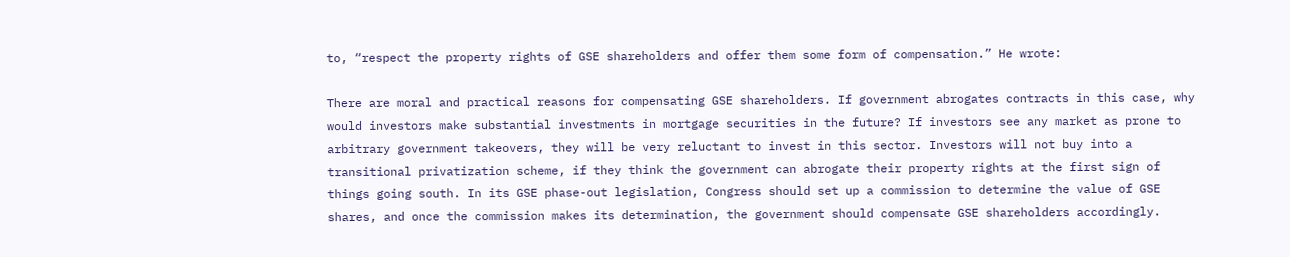to, “respect the property rights of GSE shareholders and offer them some form of compensation.” He wrote:

There are moral and practical reasons for compensating GSE shareholders. If government abrogates contracts in this case, why would investors make substantial investments in mortgage securities in the future? If investors see any market as prone to arbitrary government takeovers, they will be very reluctant to invest in this sector. Investors will not buy into a transitional privatization scheme, if they think the government can abrogate their property rights at the first sign of things going south. In its GSE phase-out legislation, Congress should set up a commission to determine the value of GSE shares, and once the commission makes its determination, the government should compensate GSE shareholders accordingly.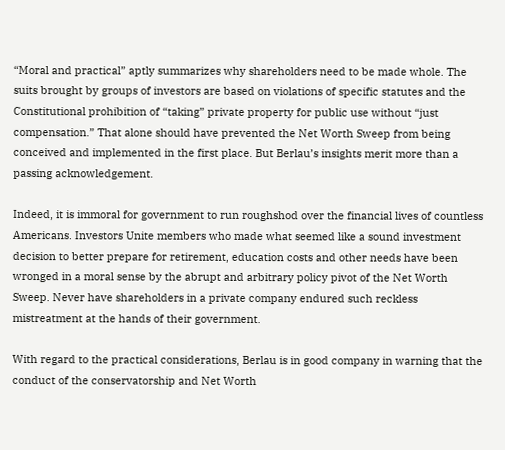“Moral and practical” aptly summarizes why shareholders need to be made whole. The suits brought by groups of investors are based on violations of specific statutes and the Constitutional prohibition of “taking” private property for public use without “just compensation.” That alone should have prevented the Net Worth Sweep from being conceived and implemented in the first place. But Berlau’s insights merit more than a passing acknowledgement.

Indeed, it is immoral for government to run roughshod over the financial lives of countless Americans. Investors Unite members who made what seemed like a sound investment decision to better prepare for retirement, education costs and other needs have been wronged in a moral sense by the abrupt and arbitrary policy pivot of the Net Worth Sweep. Never have shareholders in a private company endured such reckless mistreatment at the hands of their government.

With regard to the practical considerations, Berlau is in good company in warning that the conduct of the conservatorship and Net Worth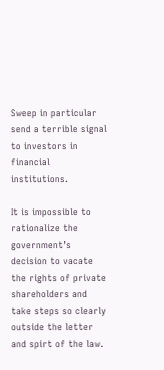Sweep in particular send a terrible signal to investors in financial institutions.

It is impossible to rationalize the government’s decision to vacate the rights of private shareholders and take steps so clearly outside the letter and spirt of the law.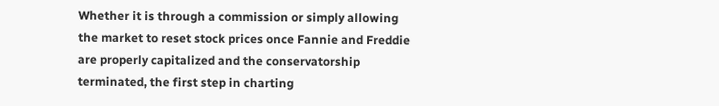Whether it is through a commission or simply allowing the market to reset stock prices once Fannie and Freddie are properly capitalized and the conservatorship terminated, the first step in charting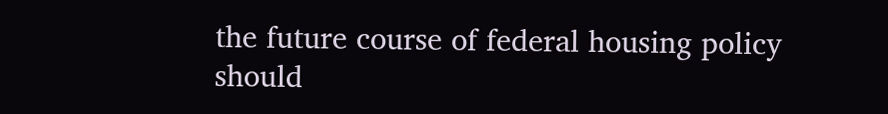the future course of federal housing policy should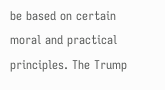be based on certain moral and practical principles. The Trump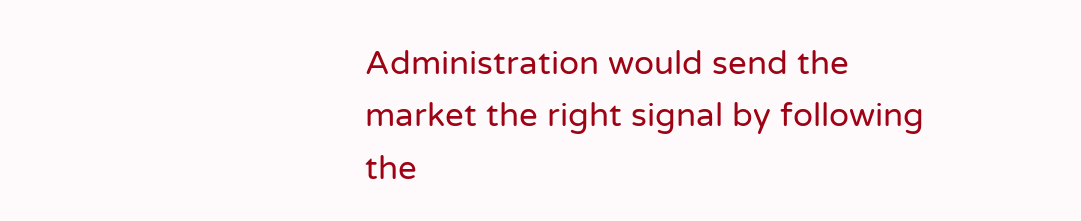Administration would send the market the right signal by following the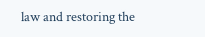law and restoring the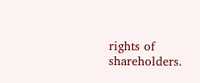rights of shareholders.